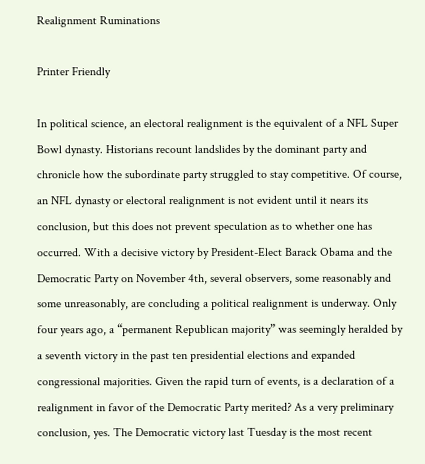Realignment Ruminations

Printer Friendly

In political science, an electoral realignment is the equivalent of a NFL Super Bowl dynasty. Historians recount landslides by the dominant party and chronicle how the subordinate party struggled to stay competitive. Of course, an NFL dynasty or electoral realignment is not evident until it nears its conclusion, but this does not prevent speculation as to whether one has occurred. With a decisive victory by President-Elect Barack Obama and the Democratic Party on November 4th, several observers, some reasonably and some unreasonably, are concluding a political realignment is underway. Only four years ago, a “permanent Republican majority” was seemingly heralded by a seventh victory in the past ten presidential elections and expanded congressional majorities. Given the rapid turn of events, is a declaration of a realignment in favor of the Democratic Party merited? As a very preliminary conclusion, yes. The Democratic victory last Tuesday is the most recent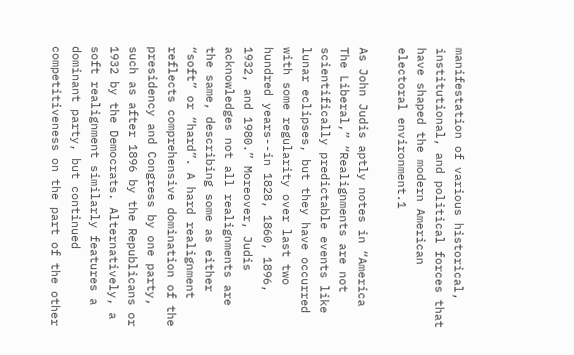manifestation of various historical, institutional, and political forces that have shaped the modern American electoral environment.1

As John Judis aptly notes in “America The Liberal,” “Realignments are not scientifically predictable events like lunar eclipses, but they have occurred with some regularity over last two hundred years--in 1828, 1860, 1896, 1932, and 1980.” Moreover, Judis acknowledges not all realignments are the same, describing some as either “soft” or “hard”. A hard realignment reflects comprehensive domination of the presidency and Congress by one party, such as after 1896 by the Republicans or 1932 by the Democrats. Alternatively, a soft realignment similarly features a dominant party, but continued competitiveness on the part of the other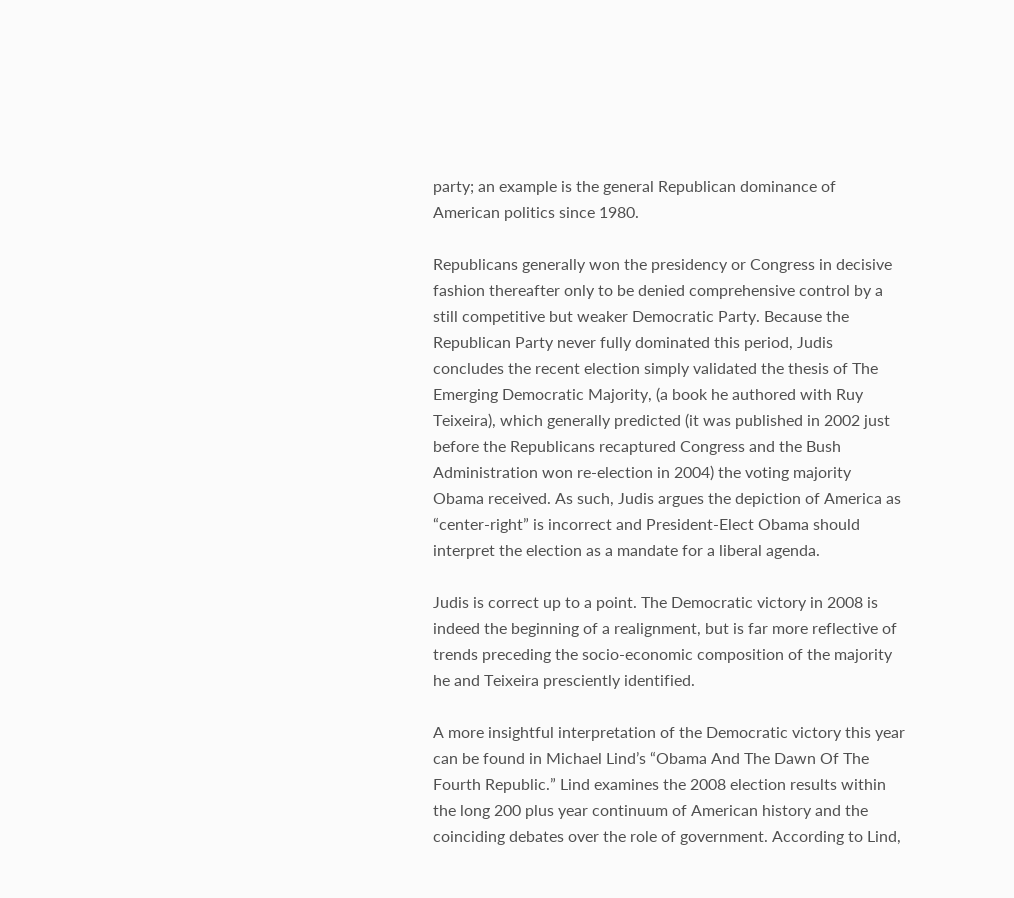party; an example is the general Republican dominance of American politics since 1980.

Republicans generally won the presidency or Congress in decisive fashion thereafter only to be denied comprehensive control by a still competitive but weaker Democratic Party. Because the Republican Party never fully dominated this period, Judis concludes the recent election simply validated the thesis of The Emerging Democratic Majority, (a book he authored with Ruy Teixeira), which generally predicted (it was published in 2002 just before the Republicans recaptured Congress and the Bush Administration won re-election in 2004) the voting majority Obama received. As such, Judis argues the depiction of America as “center-right” is incorrect and President-Elect Obama should interpret the election as a mandate for a liberal agenda.

Judis is correct up to a point. The Democratic victory in 2008 is indeed the beginning of a realignment, but is far more reflective of trends preceding the socio-economic composition of the majority he and Teixeira presciently identified.

A more insightful interpretation of the Democratic victory this year can be found in Michael Lind’s “Obama And The Dawn Of The Fourth Republic.” Lind examines the 2008 election results within the long 200 plus year continuum of American history and the coinciding debates over the role of government. According to Lind,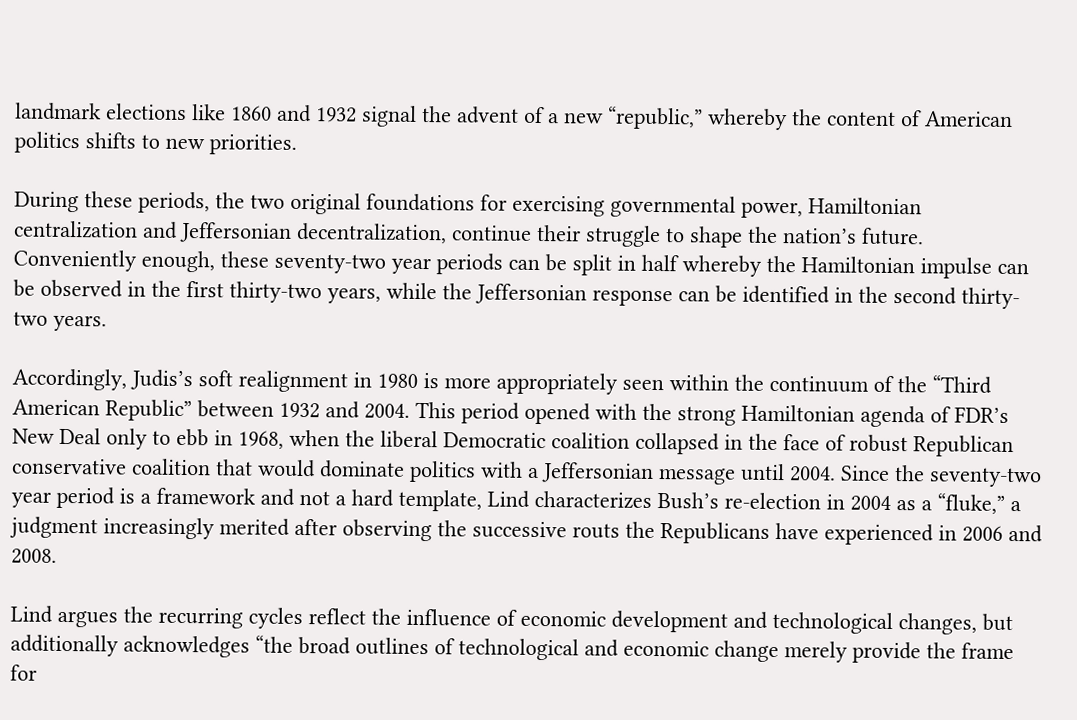landmark elections like 1860 and 1932 signal the advent of a new “republic,” whereby the content of American politics shifts to new priorities.

During these periods, the two original foundations for exercising governmental power, Hamiltonian centralization and Jeffersonian decentralization, continue their struggle to shape the nation’s future. Conveniently enough, these seventy-two year periods can be split in half whereby the Hamiltonian impulse can be observed in the first thirty-two years, while the Jeffersonian response can be identified in the second thirty-two years.

Accordingly, Judis’s soft realignment in 1980 is more appropriately seen within the continuum of the “Third American Republic” between 1932 and 2004. This period opened with the strong Hamiltonian agenda of FDR’s New Deal only to ebb in 1968, when the liberal Democratic coalition collapsed in the face of robust Republican conservative coalition that would dominate politics with a Jeffersonian message until 2004. Since the seventy-two year period is a framework and not a hard template, Lind characterizes Bush’s re-election in 2004 as a “fluke,” a judgment increasingly merited after observing the successive routs the Republicans have experienced in 2006 and 2008.

Lind argues the recurring cycles reflect the influence of economic development and technological changes, but additionally acknowledges “the broad outlines of technological and economic change merely provide the frame for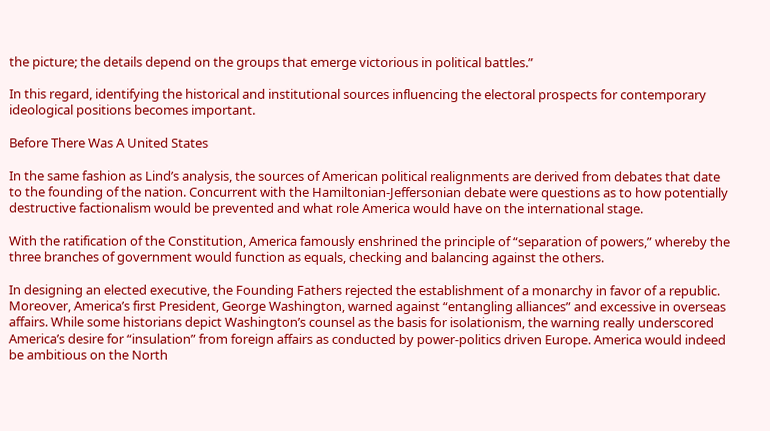the picture; the details depend on the groups that emerge victorious in political battles.”

In this regard, identifying the historical and institutional sources influencing the electoral prospects for contemporary ideological positions becomes important.

Before There Was A United States

In the same fashion as Lind’s analysis, the sources of American political realignments are derived from debates that date to the founding of the nation. Concurrent with the Hamiltonian-Jeffersonian debate were questions as to how potentially destructive factionalism would be prevented and what role America would have on the international stage.

With the ratification of the Constitution, America famously enshrined the principle of “separation of powers,” whereby the three branches of government would function as equals, checking and balancing against the others.

In designing an elected executive, the Founding Fathers rejected the establishment of a monarchy in favor of a republic. Moreover, America’s first President, George Washington, warned against “entangling alliances” and excessive in overseas affairs. While some historians depict Washington’s counsel as the basis for isolationism, the warning really underscored America’s desire for “insulation” from foreign affairs as conducted by power-politics driven Europe. America would indeed be ambitious on the North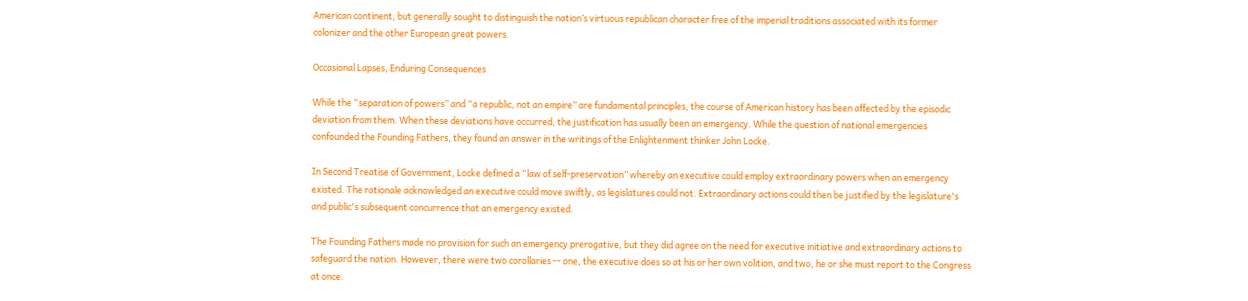American continent, but generally sought to distinguish the nation’s virtuous republican character free of the imperial traditions associated with its former colonizer and the other European great powers.

Occasional Lapses, Enduring Consequences

While the “separation of powers” and “a republic, not an empire” are fundamental principles, the course of American history has been affected by the episodic deviation from them. When these deviations have occurred, the justification has usually been an emergency. While the question of national emergencies confounded the Founding Fathers, they found an answer in the writings of the Enlightenment thinker John Locke.

In Second Treatise of Government, Locke defined a “law of self-preservation” whereby an executive could employ extraordinary powers when an emergency existed. The rationale acknowledged an executive could move swiftly, as legislatures could not. Extraordinary actions could then be justified by the legislature's and public's subsequent concurrence that an emergency existed.

The Founding Fathers made no provision for such an emergency prerogative, but they did agree on the need for executive initiative and extraordinary actions to safeguard the nation. However, there were two corollaries -- one, the executive does so at his or her own volition, and two, he or she must report to the Congress at once.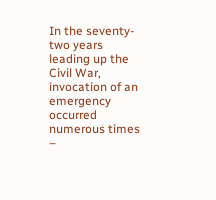In the seventy-two years leading up the Civil War, invocation of an emergency occurred numerous times –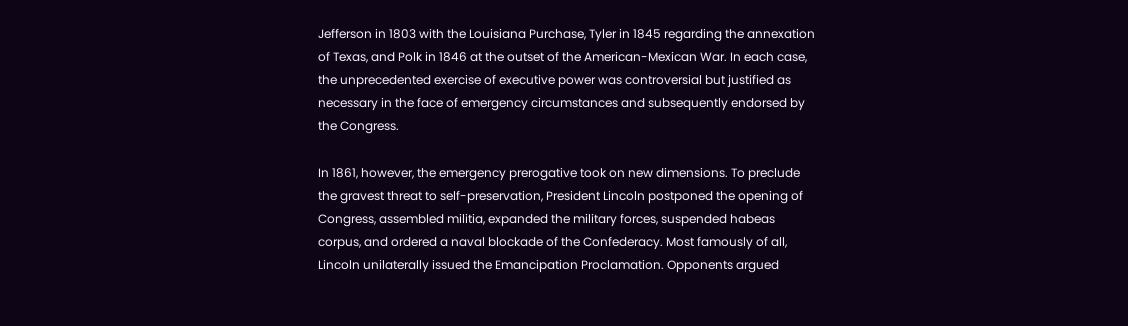Jefferson in 1803 with the Louisiana Purchase, Tyler in 1845 regarding the annexation of Texas, and Polk in 1846 at the outset of the American-Mexican War. In each case, the unprecedented exercise of executive power was controversial but justified as necessary in the face of emergency circumstances and subsequently endorsed by the Congress.

In 1861, however, the emergency prerogative took on new dimensions. To preclude the gravest threat to self-preservation, President Lincoln postponed the opening of Congress, assembled militia, expanded the military forces, suspended habeas corpus, and ordered a naval blockade of the Confederacy. Most famously of all, Lincoln unilaterally issued the Emancipation Proclamation. Opponents argued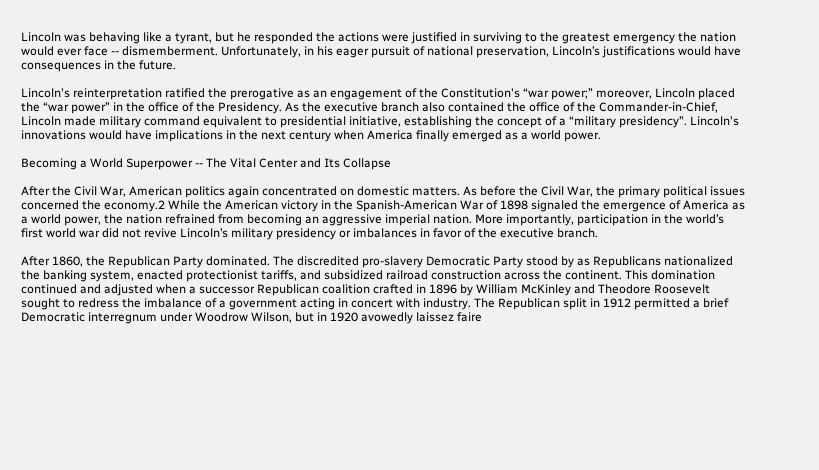Lincoln was behaving like a tyrant, but he responded the actions were justified in surviving to the greatest emergency the nation would ever face -- dismemberment. Unfortunately, in his eager pursuit of national preservation, Lincoln’s justifications would have consequences in the future.

Lincoln's reinterpretation ratified the prerogative as an engagement of the Constitution's “war power;” moreover, Lincoln placed the “war power” in the office of the Presidency. As the executive branch also contained the office of the Commander-in-Chief, Lincoln made military command equivalent to presidential initiative, establishing the concept of a “military presidency”. Lincoln's innovations would have implications in the next century when America finally emerged as a world power.

Becoming a World Superpower -- The Vital Center and Its Collapse

After the Civil War, American politics again concentrated on domestic matters. As before the Civil War, the primary political issues concerned the economy.2 While the American victory in the Spanish-American War of 1898 signaled the emergence of America as a world power, the nation refrained from becoming an aggressive imperial nation. More importantly, participation in the world’s first world war did not revive Lincoln’s military presidency or imbalances in favor of the executive branch.

After 1860, the Republican Party dominated. The discredited pro-slavery Democratic Party stood by as Republicans nationalized the banking system, enacted protectionist tariffs, and subsidized railroad construction across the continent. This domination continued and adjusted when a successor Republican coalition crafted in 1896 by William McKinley and Theodore Roosevelt sought to redress the imbalance of a government acting in concert with industry. The Republican split in 1912 permitted a brief Democratic interregnum under Woodrow Wilson, but in 1920 avowedly laissez faire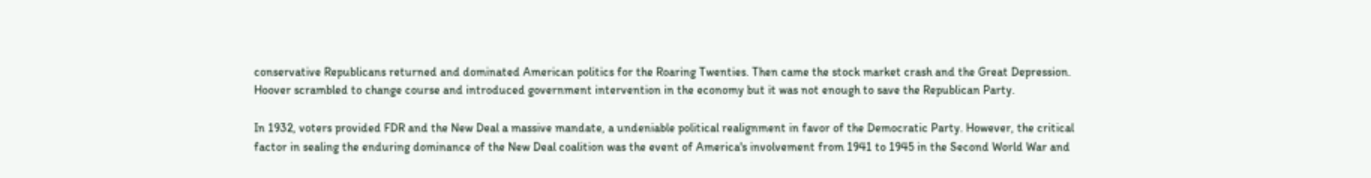conservative Republicans returned and dominated American politics for the Roaring Twenties. Then came the stock market crash and the Great Depression. Hoover scrambled to change course and introduced government intervention in the economy but it was not enough to save the Republican Party.

In 1932, voters provided FDR and the New Deal a massive mandate, a undeniable political realignment in favor of the Democratic Party. However, the critical factor in sealing the enduring dominance of the New Deal coalition was the event of America's involvement from 1941 to 1945 in the Second World War and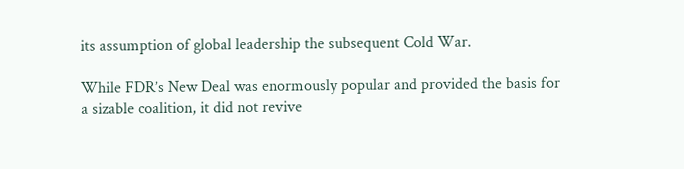its assumption of global leadership the subsequent Cold War.

While FDR’s New Deal was enormously popular and provided the basis for a sizable coalition, it did not revive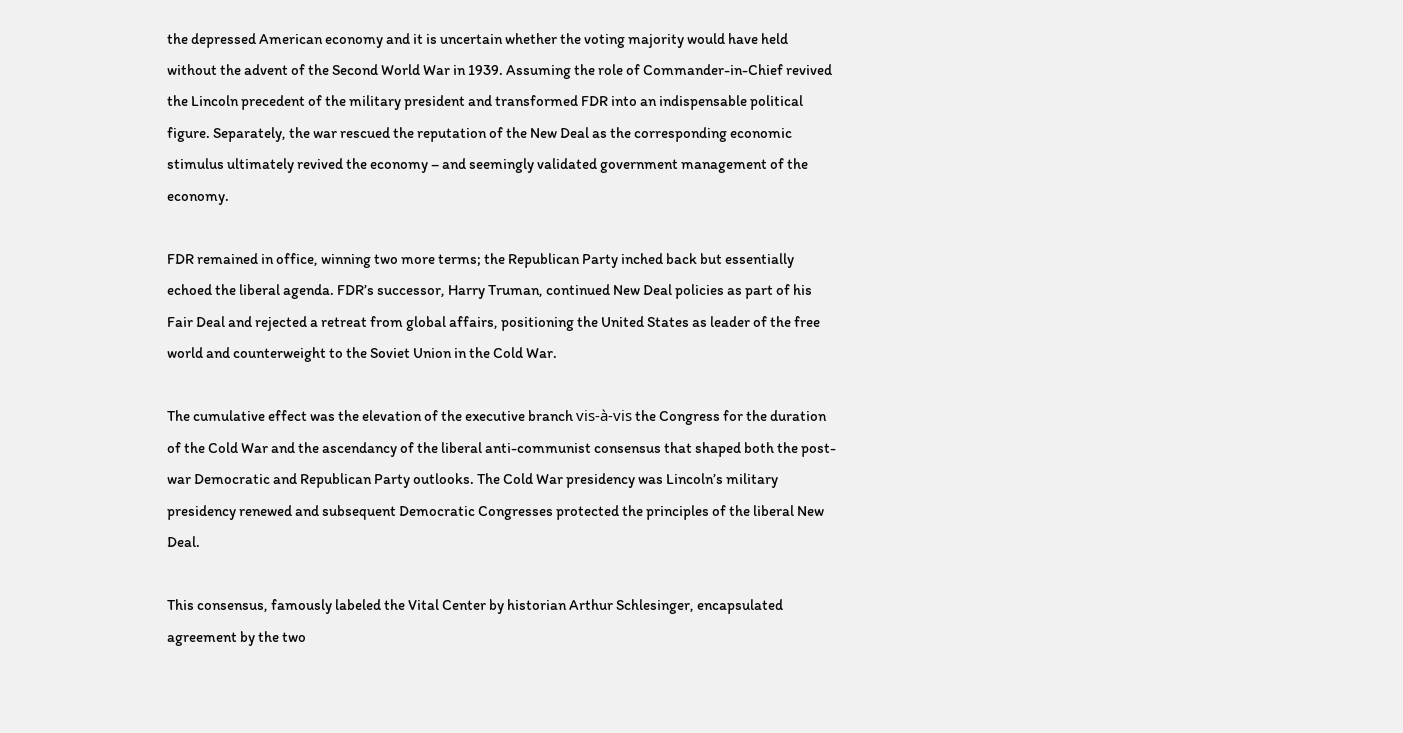the depressed American economy and it is uncertain whether the voting majority would have held without the advent of the Second World War in 1939. Assuming the role of Commander-in-Chief revived the Lincoln precedent of the military president and transformed FDR into an indispensable political figure. Separately, the war rescued the reputation of the New Deal as the corresponding economic stimulus ultimately revived the economy – and seemingly validated government management of the economy.

FDR remained in office, winning two more terms; the Republican Party inched back but essentially echoed the liberal agenda. FDR’s successor, Harry Truman, continued New Deal policies as part of his Fair Deal and rejected a retreat from global affairs, positioning the United States as leader of the free world and counterweight to the Soviet Union in the Cold War.

The cumulative effect was the elevation of the executive branch vis-à-vis the Congress for the duration of the Cold War and the ascendancy of the liberal anti-communist consensus that shaped both the post-war Democratic and Republican Party outlooks. The Cold War presidency was Lincoln’s military presidency renewed and subsequent Democratic Congresses protected the principles of the liberal New Deal.

This consensus, famously labeled the Vital Center by historian Arthur Schlesinger, encapsulated agreement by the two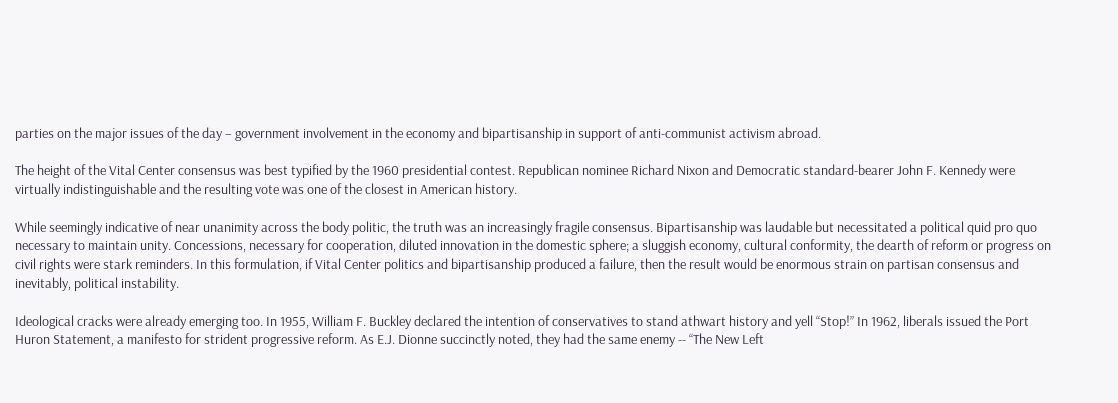parties on the major issues of the day – government involvement in the economy and bipartisanship in support of anti-communist activism abroad.

The height of the Vital Center consensus was best typified by the 1960 presidential contest. Republican nominee Richard Nixon and Democratic standard-bearer John F. Kennedy were virtually indistinguishable and the resulting vote was one of the closest in American history.

While seemingly indicative of near unanimity across the body politic, the truth was an increasingly fragile consensus. Bipartisanship was laudable but necessitated a political quid pro quo necessary to maintain unity. Concessions, necessary for cooperation, diluted innovation in the domestic sphere; a sluggish economy, cultural conformity, the dearth of reform or progress on civil rights were stark reminders. In this formulation, if Vital Center politics and bipartisanship produced a failure, then the result would be enormous strain on partisan consensus and inevitably, political instability.

Ideological cracks were already emerging too. In 1955, William F. Buckley declared the intention of conservatives to stand athwart history and yell “Stop!” In 1962, liberals issued the Port Huron Statement, a manifesto for strident progressive reform. As E.J. Dionne succinctly noted, they had the same enemy -- “The New Left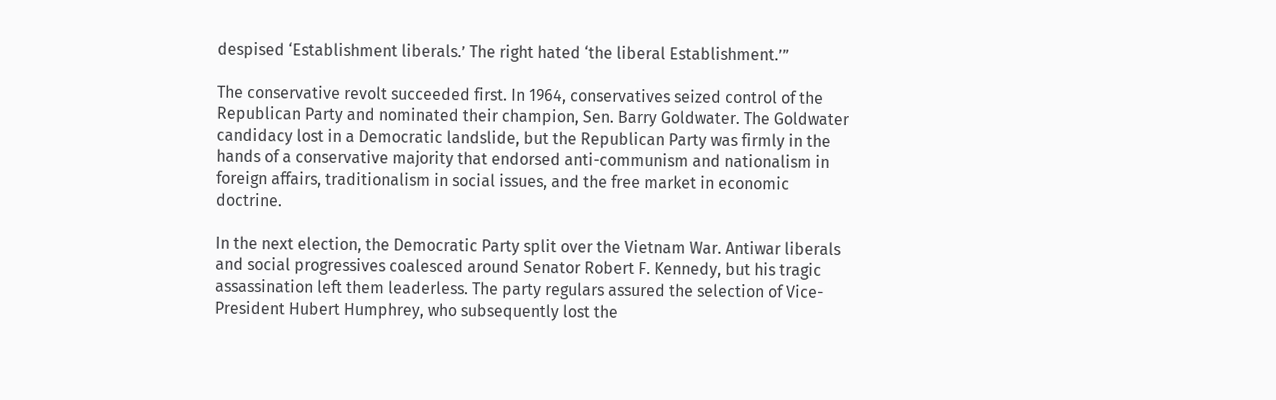despised ‘Establishment liberals.’ The right hated ‘the liberal Establishment.’”

The conservative revolt succeeded first. In 1964, conservatives seized control of the Republican Party and nominated their champion, Sen. Barry Goldwater. The Goldwater candidacy lost in a Democratic landslide, but the Republican Party was firmly in the hands of a conservative majority that endorsed anti-communism and nationalism in foreign affairs, traditionalism in social issues, and the free market in economic doctrine.

In the next election, the Democratic Party split over the Vietnam War. Antiwar liberals and social progressives coalesced around Senator Robert F. Kennedy, but his tragic assassination left them leaderless. The party regulars assured the selection of Vice-President Hubert Humphrey, who subsequently lost the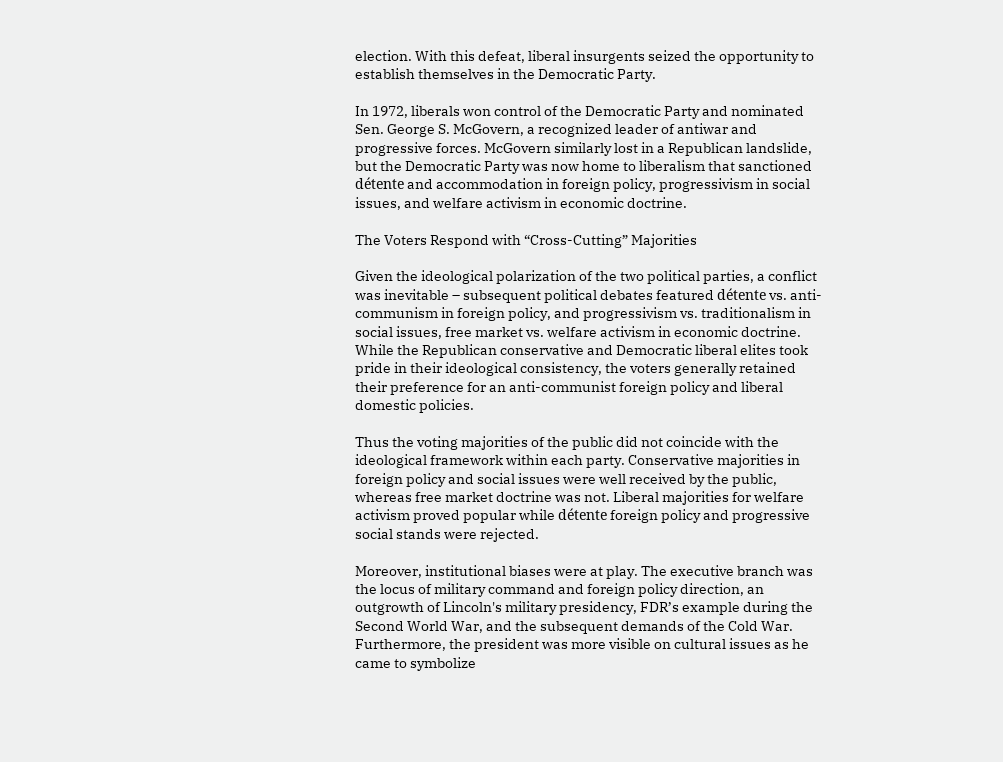election. With this defeat, liberal insurgents seized the opportunity to establish themselves in the Democratic Party.

In 1972, liberals won control of the Democratic Party and nominated Sen. George S. McGovern, a recognized leader of antiwar and progressive forces. McGovern similarly lost in a Republican landslide, but the Democratic Party was now home to liberalism that sanctioned détente and accommodation in foreign policy, progressivism in social issues, and welfare activism in economic doctrine.

The Voters Respond with “Cross-Cutting” Majorities

Given the ideological polarization of the two political parties, a conflict was inevitable – subsequent political debates featured détente vs. anti-communism in foreign policy, and progressivism vs. traditionalism in social issues, free market vs. welfare activism in economic doctrine. While the Republican conservative and Democratic liberal elites took pride in their ideological consistency, the voters generally retained their preference for an anti-communist foreign policy and liberal domestic policies.

Thus the voting majorities of the public did not coincide with the ideological framework within each party. Conservative majorities in foreign policy and social issues were well received by the public, whereas free market doctrine was not. Liberal majorities for welfare activism proved popular while détente foreign policy and progressive social stands were rejected.

Moreover, institutional biases were at play. The executive branch was the locus of military command and foreign policy direction, an outgrowth of Lincoln's military presidency, FDR’s example during the Second World War, and the subsequent demands of the Cold War. Furthermore, the president was more visible on cultural issues as he came to symbolize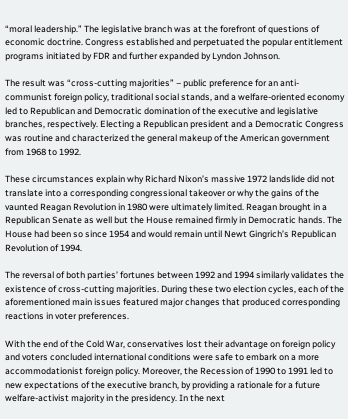“moral leadership.” The legislative branch was at the forefront of questions of economic doctrine. Congress established and perpetuated the popular entitlement programs initiated by FDR and further expanded by Lyndon Johnson.

The result was “cross-cutting majorities” – public preference for an anti-communist foreign policy, traditional social stands, and a welfare-oriented economy led to Republican and Democratic domination of the executive and legislative branches, respectively. Electing a Republican president and a Democratic Congress was routine and characterized the general makeup of the American government from 1968 to 1992.

These circumstances explain why Richard Nixon’s massive 1972 landslide did not translate into a corresponding congressional takeover or why the gains of the vaunted Reagan Revolution in 1980 were ultimately limited. Reagan brought in a Republican Senate as well but the House remained firmly in Democratic hands. The House had been so since 1954 and would remain until Newt Gingrich’s Republican Revolution of 1994.

The reversal of both parties’ fortunes between 1992 and 1994 similarly validates the existence of cross-cutting majorities. During these two election cycles, each of the aforementioned main issues featured major changes that produced corresponding reactions in voter preferences.

With the end of the Cold War, conservatives lost their advantage on foreign policy and voters concluded international conditions were safe to embark on a more accommodationist foreign policy. Moreover, the Recession of 1990 to 1991 led to new expectations of the executive branch, by providing a rationale for a future welfare-activist majority in the presidency. In the next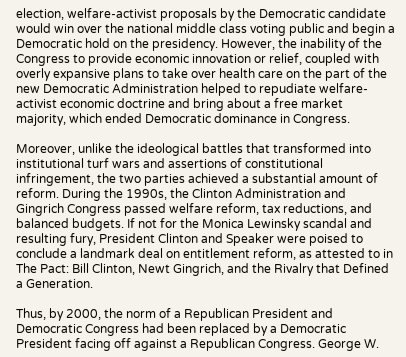election, welfare-activist proposals by the Democratic candidate would win over the national middle class voting public and begin a Democratic hold on the presidency. However, the inability of the Congress to provide economic innovation or relief, coupled with overly expansive plans to take over health care on the part of the new Democratic Administration helped to repudiate welfare-activist economic doctrine and bring about a free market majority, which ended Democratic dominance in Congress.

Moreover, unlike the ideological battles that transformed into institutional turf wars and assertions of constitutional infringement, the two parties achieved a substantial amount of reform. During the 1990s, the Clinton Administration and Gingrich Congress passed welfare reform, tax reductions, and balanced budgets. If not for the Monica Lewinsky scandal and resulting fury, President Clinton and Speaker were poised to conclude a landmark deal on entitlement reform, as attested to in The Pact: Bill Clinton, Newt Gingrich, and the Rivalry that Defined a Generation.

Thus, by 2000, the norm of a Republican President and Democratic Congress had been replaced by a Democratic President facing off against a Republican Congress. George W.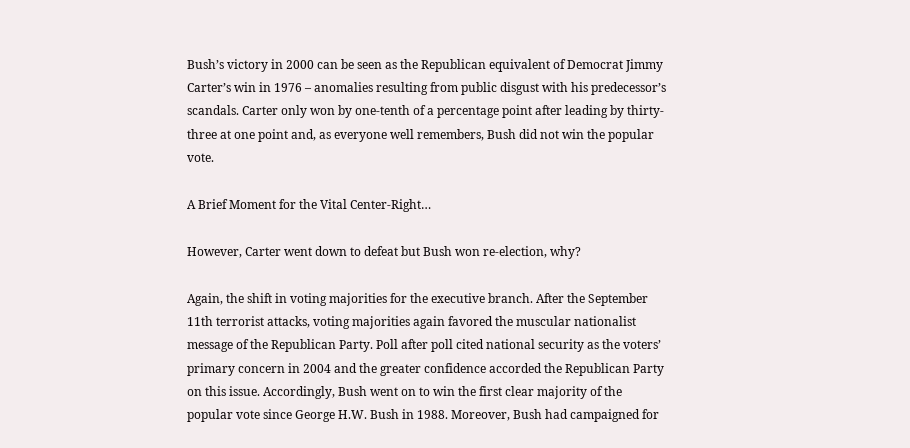Bush’s victory in 2000 can be seen as the Republican equivalent of Democrat Jimmy Carter’s win in 1976 – anomalies resulting from public disgust with his predecessor’s scandals. Carter only won by one-tenth of a percentage point after leading by thirty-three at one point and, as everyone well remembers, Bush did not win the popular vote.

A Brief Moment for the Vital Center-Right…

However, Carter went down to defeat but Bush won re-election, why?

Again, the shift in voting majorities for the executive branch. After the September 11th terrorist attacks, voting majorities again favored the muscular nationalist message of the Republican Party. Poll after poll cited national security as the voters’ primary concern in 2004 and the greater confidence accorded the Republican Party on this issue. Accordingly, Bush went on to win the first clear majority of the popular vote since George H.W. Bush in 1988. Moreover, Bush had campaigned for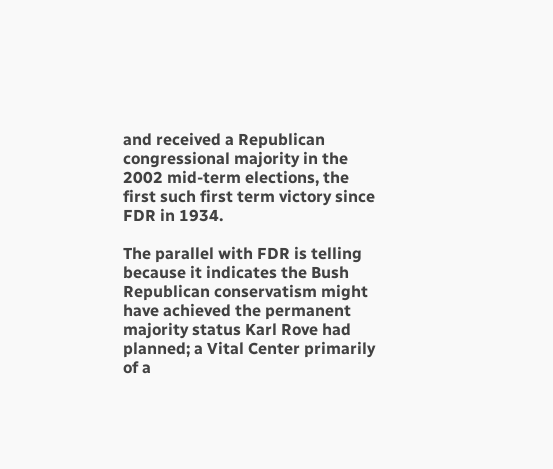and received a Republican congressional majority in the 2002 mid-term elections, the first such first term victory since FDR in 1934.

The parallel with FDR is telling because it indicates the Bush Republican conservatism might have achieved the permanent majority status Karl Rove had planned; a Vital Center primarily of a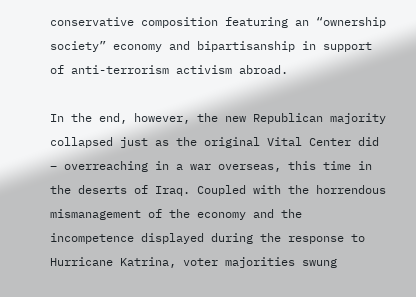conservative composition featuring an “ownership society” economy and bipartisanship in support of anti-terrorism activism abroad.

In the end, however, the new Republican majority collapsed just as the original Vital Center did – overreaching in a war overseas, this time in the deserts of Iraq. Coupled with the horrendous mismanagement of the economy and the incompetence displayed during the response to Hurricane Katrina, voter majorities swung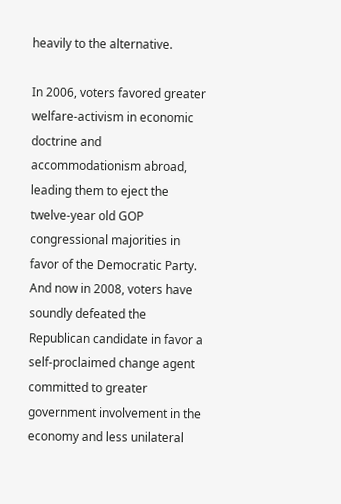heavily to the alternative.

In 2006, voters favored greater welfare-activism in economic doctrine and accommodationism abroad, leading them to eject the twelve-year old GOP congressional majorities in favor of the Democratic Party. And now in 2008, voters have soundly defeated the Republican candidate in favor a self-proclaimed change agent committed to greater government involvement in the economy and less unilateral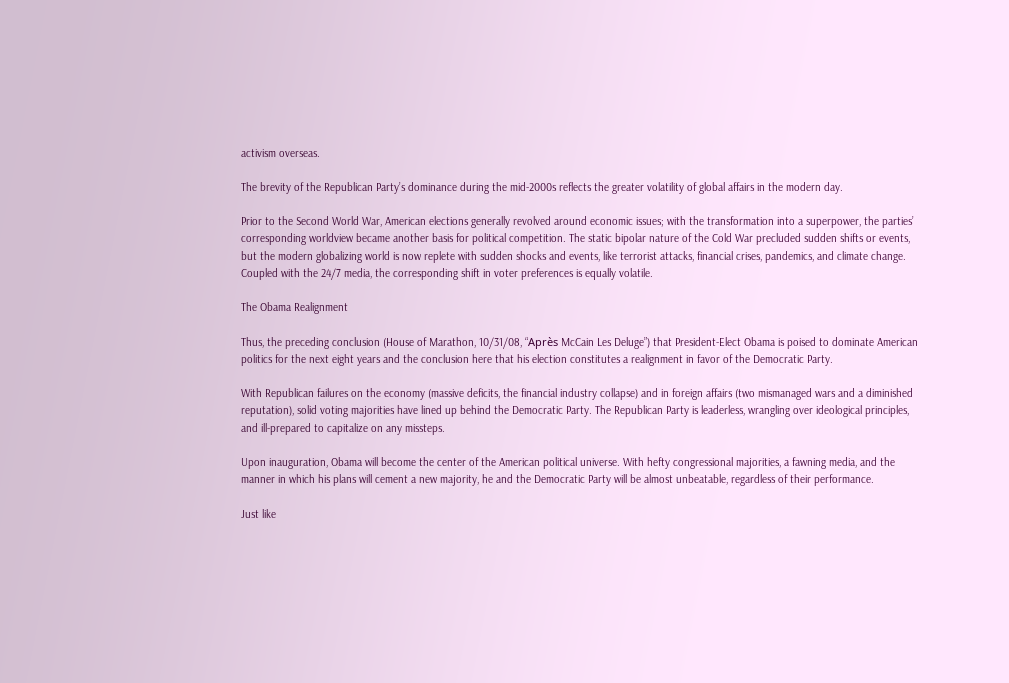activism overseas.

The brevity of the Republican Party’s dominance during the mid-2000s reflects the greater volatility of global affairs in the modern day.

Prior to the Second World War, American elections generally revolved around economic issues; with the transformation into a superpower, the parties’ corresponding worldview became another basis for political competition. The static bipolar nature of the Cold War precluded sudden shifts or events, but the modern globalizing world is now replete with sudden shocks and events, like terrorist attacks, financial crises, pandemics, and climate change. Coupled with the 24/7 media, the corresponding shift in voter preferences is equally volatile.

The Obama Realignment

Thus, the preceding conclusion (House of Marathon, 10/31/08, “Après McCain Les Deluge”) that President-Elect Obama is poised to dominate American politics for the next eight years and the conclusion here that his election constitutes a realignment in favor of the Democratic Party.

With Republican failures on the economy (massive deficits, the financial industry collapse) and in foreign affairs (two mismanaged wars and a diminished reputation), solid voting majorities have lined up behind the Democratic Party. The Republican Party is leaderless, wrangling over ideological principles, and ill-prepared to capitalize on any missteps.

Upon inauguration, Obama will become the center of the American political universe. With hefty congressional majorities, a fawning media, and the manner in which his plans will cement a new majority, he and the Democratic Party will be almost unbeatable, regardless of their performance.

Just like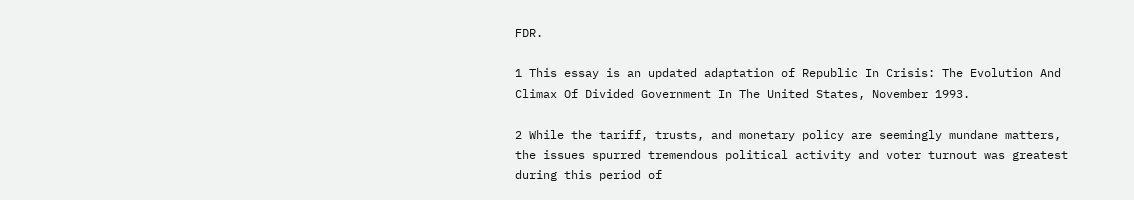FDR.

1 This essay is an updated adaptation of Republic In Crisis: The Evolution And Climax Of Divided Government In The United States, November 1993.

2 While the tariff, trusts, and monetary policy are seemingly mundane matters, the issues spurred tremendous political activity and voter turnout was greatest during this period of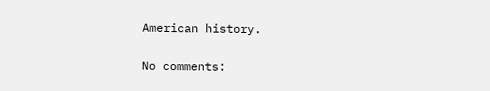American history.

No comments: